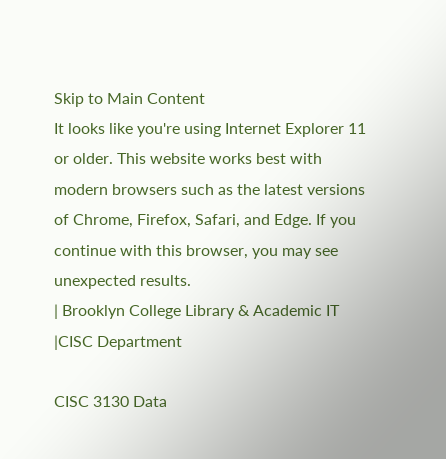Skip to Main Content
It looks like you're using Internet Explorer 11 or older. This website works best with modern browsers such as the latest versions of Chrome, Firefox, Safari, and Edge. If you continue with this browser, you may see unexpected results.
| Brooklyn College Library & Academic IT |CISC Department

CISC 3130 Data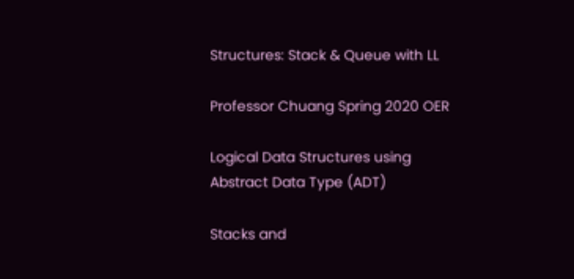Structures: Stack & Queue with LL

Professor Chuang Spring 2020 OER

Logical Data Structures using Abstract Data Type (ADT)

Stacks and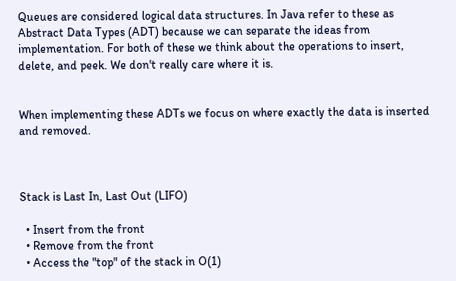Queues are considered logical data structures. In Java refer to these as Abstract Data Types (ADT) because we can separate the ideas from implementation. For both of these we think about the operations to insert, delete, and peek. We don't really care where it is.


When implementing these ADTs we focus on where exactly the data is inserted and removed.



Stack is Last In, Last Out (LIFO)

  • Insert from the front
  • Remove from the front
  • Access the "top" of the stack in O(1)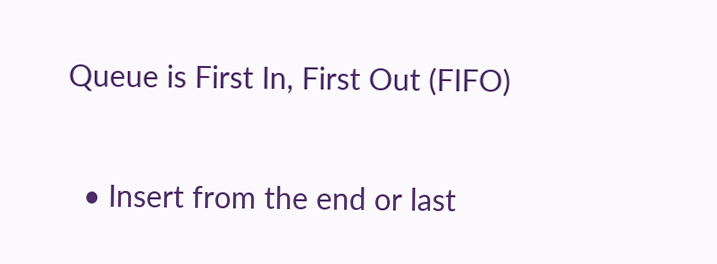Queue is First In, First Out (FIFO)

  • Insert from the end or last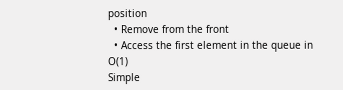position
  • Remove from the front
  • Access the first element in the queue in O(1)
Simple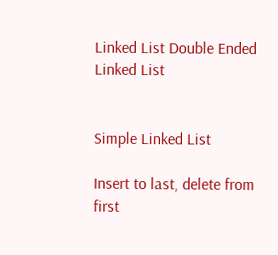Linked List Double Ended Linked List


Simple Linked List

Insert to last, delete from first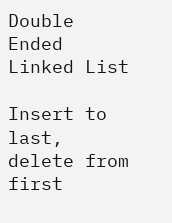Double Ended Linked List

Insert to last, delete from first